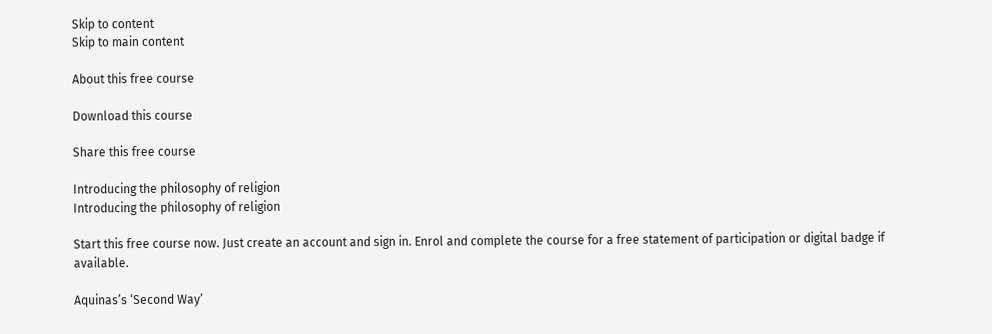Skip to content
Skip to main content

About this free course

Download this course

Share this free course

Introducing the philosophy of religion
Introducing the philosophy of religion

Start this free course now. Just create an account and sign in. Enrol and complete the course for a free statement of participation or digital badge if available.

Aquinas’s ‘Second Way’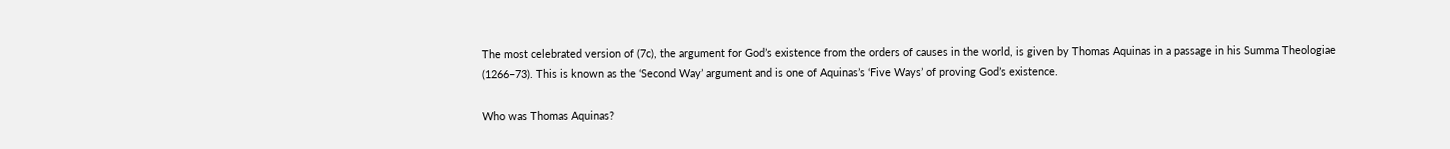The most celebrated version of (7c), the argument for God’s existence from the orders of causes in the world, is given by Thomas Aquinas in a passage in his Summa Theologiae (1266–73). This is known as the ‘Second Way’ argument and is one of Aquinas’s ‘Five Ways’ of proving God’s existence.

Who was Thomas Aquinas?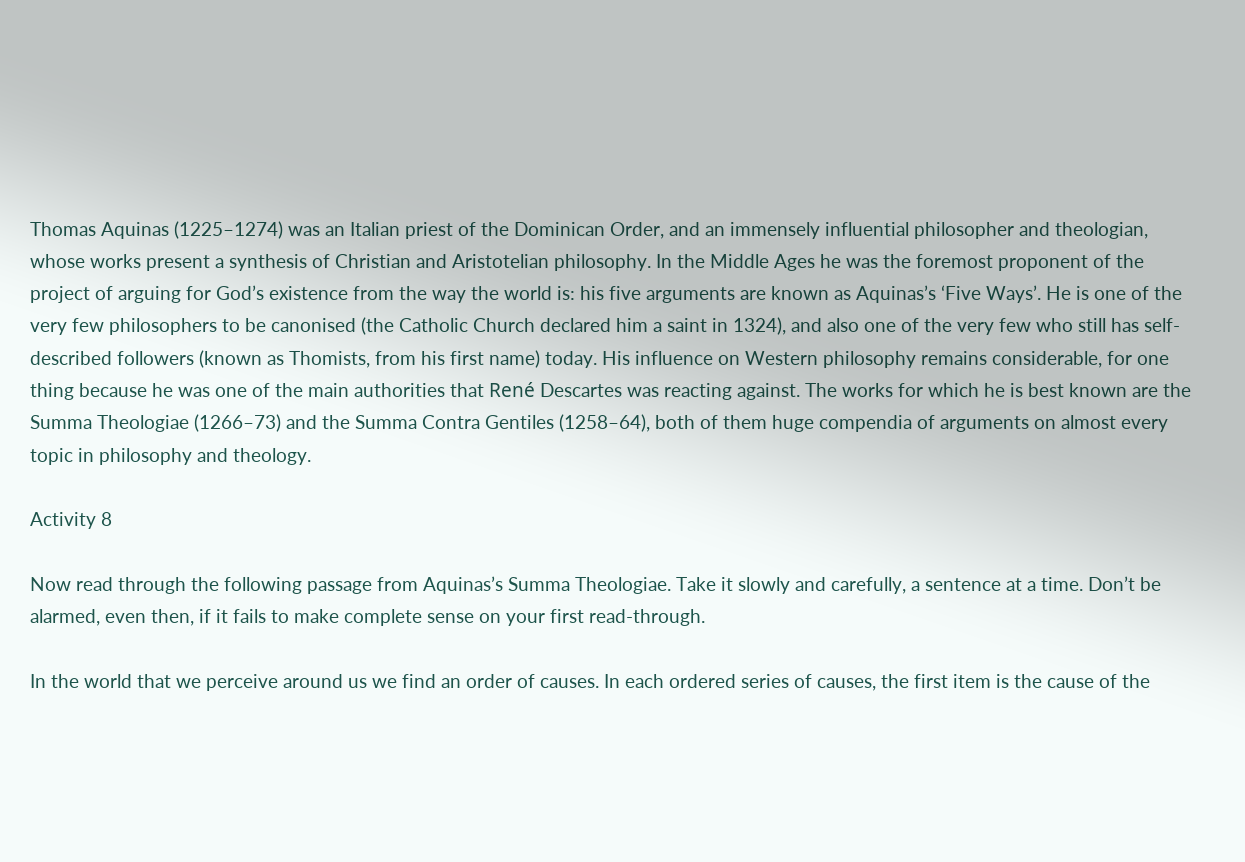Thomas Aquinas (1225–1274) was an Italian priest of the Dominican Order, and an immensely influential philosopher and theologian, whose works present a synthesis of Christian and Aristotelian philosophy. In the Middle Ages he was the foremost proponent of the project of arguing for God’s existence from the way the world is: his five arguments are known as Aquinas’s ‘Five Ways’. He is one of the very few philosophers to be canonised (the Catholic Church declared him a saint in 1324), and also one of the very few who still has self-described followers (known as Thomists, from his first name) today. His influence on Western philosophy remains considerable, for one thing because he was one of the main authorities that René Descartes was reacting against. The works for which he is best known are the Summa Theologiae (1266–73) and the Summa Contra Gentiles (1258–64), both of them huge compendia of arguments on almost every topic in philosophy and theology.

Activity 8

Now read through the following passage from Aquinas’s Summa Theologiae. Take it slowly and carefully, a sentence at a time. Don’t be alarmed, even then, if it fails to make complete sense on your first read-through.

In the world that we perceive around us we find an order of causes. In each ordered series of causes, the first item is the cause of the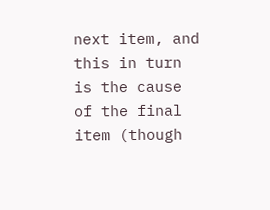next item, and this in turn is the cause of the final item (though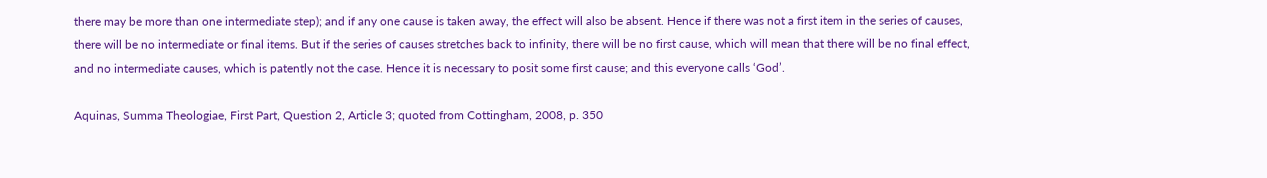there may be more than one intermediate step); and if any one cause is taken away, the effect will also be absent. Hence if there was not a first item in the series of causes, there will be no intermediate or final items. But if the series of causes stretches back to infinity, there will be no first cause, which will mean that there will be no final effect, and no intermediate causes, which is patently not the case. Hence it is necessary to posit some first cause; and this everyone calls ‘God’.

Aquinas, Summa Theologiae, First Part, Question 2, Article 3; quoted from Cottingham, 2008, p. 350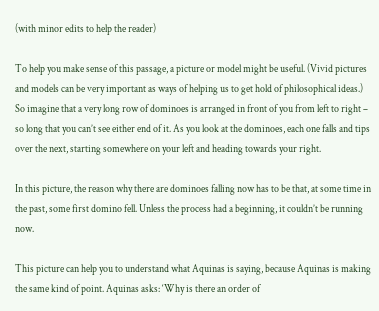(with minor edits to help the reader)

To help you make sense of this passage, a picture or model might be useful. (Vivid pictures and models can be very important as ways of helping us to get hold of philosophical ideas.) So imagine that a very long row of dominoes is arranged in front of you from left to right – so long that you can’t see either end of it. As you look at the dominoes, each one falls and tips over the next, starting somewhere on your left and heading towards your right.

In this picture, the reason why there are dominoes falling now has to be that, at some time in the past, some first domino fell. Unless the process had a beginning, it couldn’t be running now.

This picture can help you to understand what Aquinas is saying, because Aquinas is making the same kind of point. Aquinas asks: ‘Why is there an order of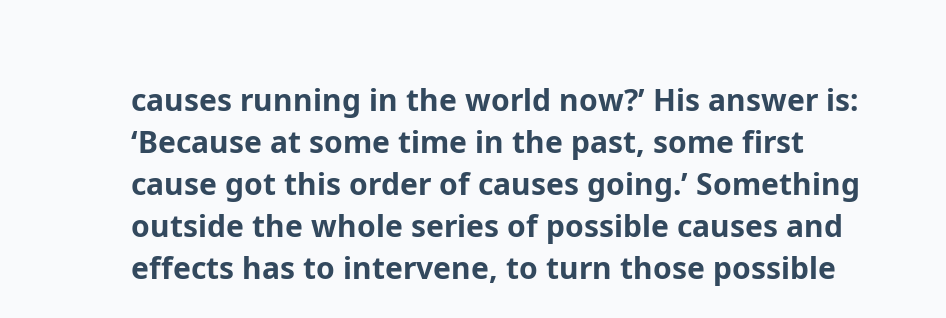causes running in the world now?’ His answer is: ‘Because at some time in the past, some first cause got this order of causes going.’ Something outside the whole series of possible causes and effects has to intervene, to turn those possible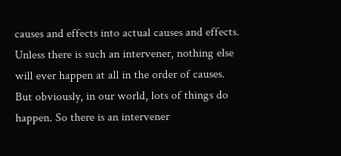causes and effects into actual causes and effects. Unless there is such an intervener, nothing else will ever happen at all in the order of causes. But obviously, in our world, lots of things do happen. So there is an intervener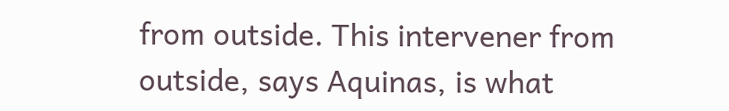from outside. This intervener from outside, says Aquinas, is what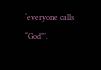‘everyone calls “God”’.